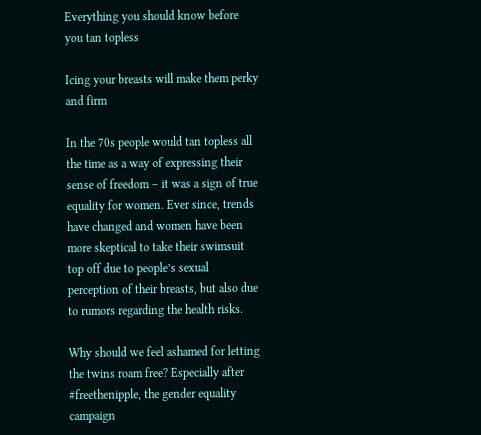Everything you should know before you tan topless

Icing your breasts will make them perky and firm

In the 70s people would tan topless all the time as a way of expressing their sense of freedom – it was a sign of true equality for women. Ever since, trends have changed and women have been more skeptical to take their swimsuit top off due to people’s sexual perception of their breasts, but also due to rumors regarding the health risks.

Why should we feel ashamed for letting the twins roam free? Especially after #freethenipple, the gender equality campaign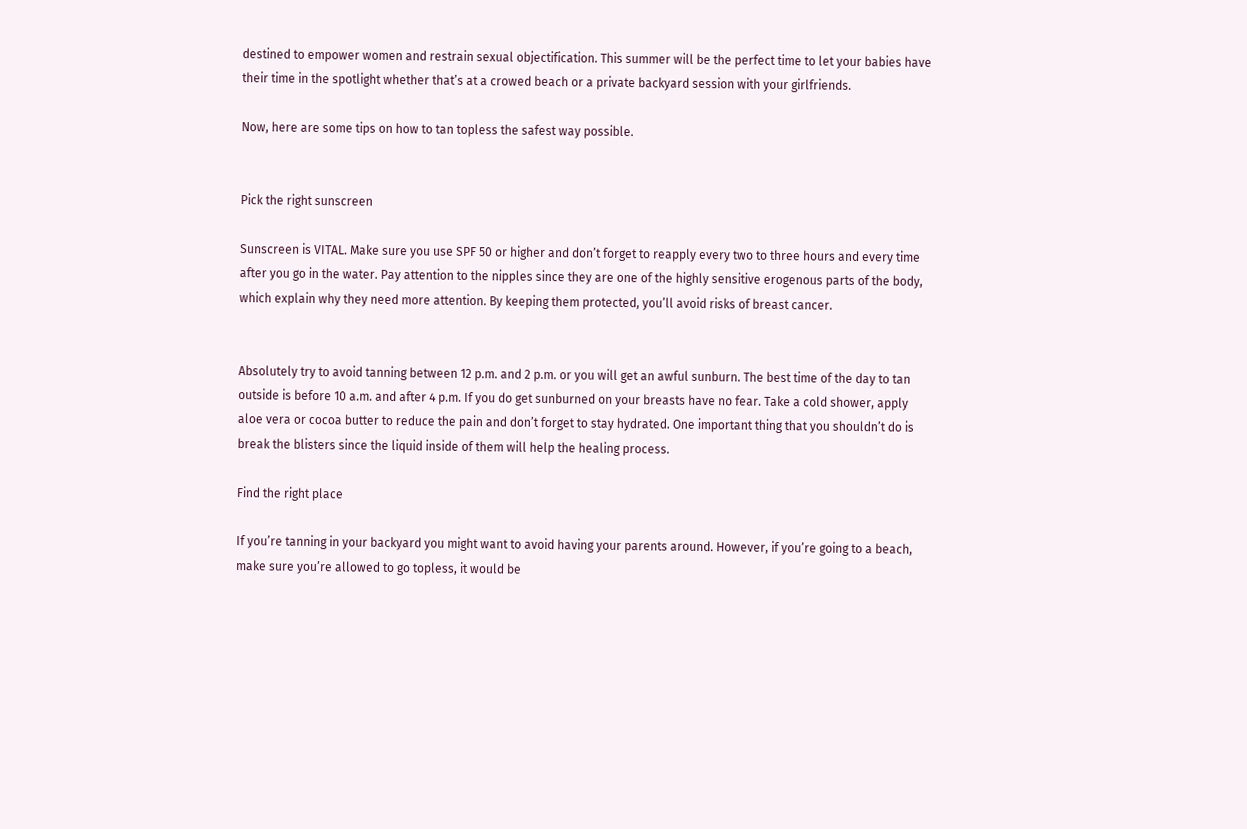destined to empower women and restrain sexual objectification. This summer will be the perfect time to let your babies have their time in the spotlight whether that’s at a crowed beach or a private backyard session with your girlfriends.

Now, here are some tips on how to tan topless the safest way possible.


Pick the right sunscreen

Sunscreen is VITAL. Make sure you use SPF 50 or higher and don’t forget to reapply every two to three hours and every time after you go in the water. Pay attention to the nipples since they are one of the highly sensitive erogenous parts of the body, which explain why they need more attention. By keeping them protected, you’ll avoid risks of breast cancer.


Absolutely try to avoid tanning between 12 p.m. and 2 p.m. or you will get an awful sunburn. The best time of the day to tan outside is before 10 a.m. and after 4 p.m. If you do get sunburned on your breasts have no fear. Take a cold shower, apply aloe vera or cocoa butter to reduce the pain and don’t forget to stay hydrated. One important thing that you shouldn’t do is break the blisters since the liquid inside of them will help the healing process.

Find the right place

If you’re tanning in your backyard you might want to avoid having your parents around. However, if you’re going to a beach, make sure you’re allowed to go topless, it would be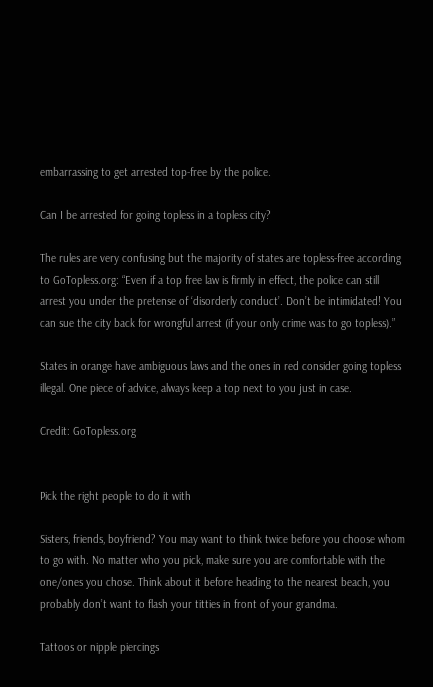embarrassing to get arrested top-free by the police.

Can I be arrested for going topless in a topless city?

The rules are very confusing but the majority of states are topless-free according to GoTopless.org: “Even if a top free law is firmly in effect, the police can still arrest you under the pretense of ‘disorderly conduct’. Don’t be intimidated! You can sue the city back for wrongful arrest (if your only crime was to go topless).”

States in orange have ambiguous laws and the ones in red consider going topless illegal. One piece of advice, always keep a top next to you just in case.

Credit: GoTopless.org


Pick the right people to do it with

Sisters, friends, boyfriend? You may want to think twice before you choose whom to go with. No matter who you pick, make sure you are comfortable with the one/ones you chose. Think about it before heading to the nearest beach, you probably don’t want to flash your titties in front of your grandma.

Tattoos or nipple piercings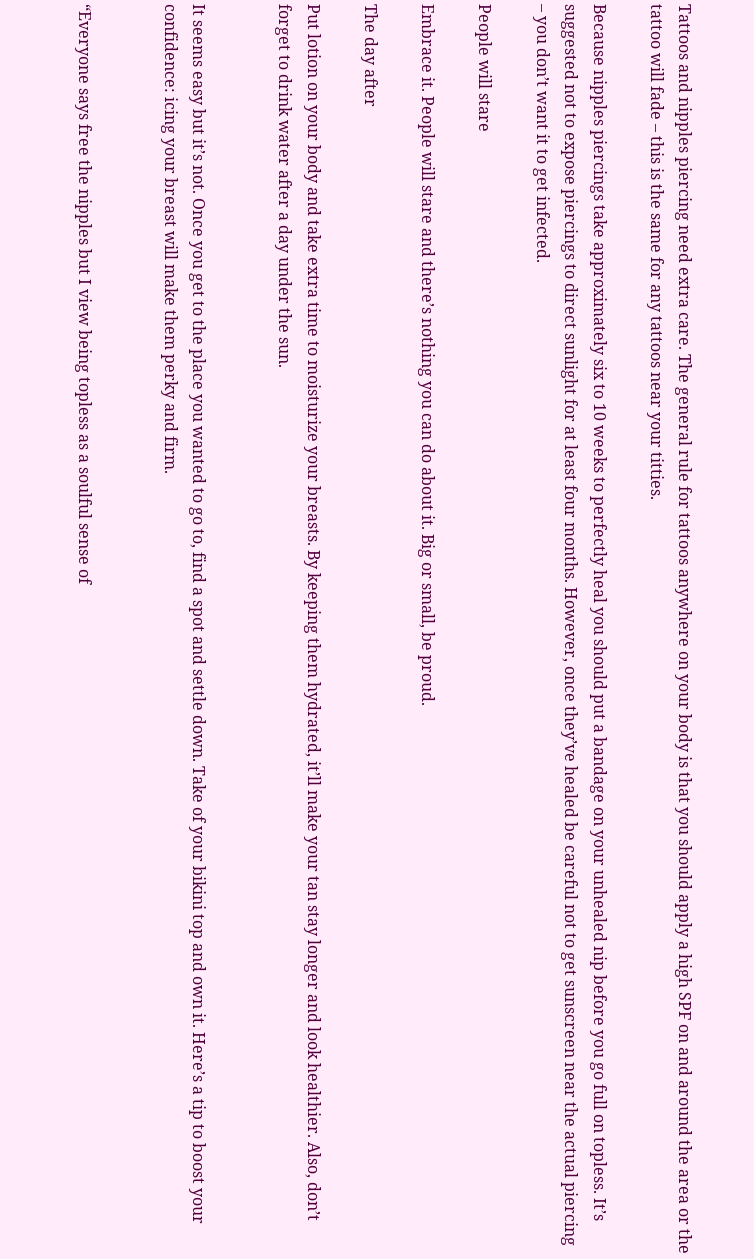Tattoos and nipples piercing need extra care. The general rule for tattoos anywhere on your body is that you should apply a high SPF on and around the area or the tattoo will fade – this is the same for any tattoos near your titties.

Because nipples piercings take approximately six to 10 weeks to perfectly heal you should put a bandage on your unhealed nip before you go full on topless. It’s suggested not to expose piercings to direct sunlight for at least four months. However, once they’ve healed be careful not to get sunscreen near the actual piercing – you don’t want it to get infected.

People will stare

Embrace it. People will stare and there’s nothing you can do about it. Big or small, be proud.

The day after

Put lotion on your body and take extra time to moisturize your breasts. By keeping them hydrated, it’ll make your tan stay longer and look healthier. Also, don’t forget to drink water after a day under the sun.


It seems easy but it’s not. Once you get to the place you wanted to go to, find a spot and settle down. Take of your bikini top and own it. Here’s a tip to boost your confidence: icing your breast will make them perky and firm.


“Everyone says free the nipples but I view being topless as a soulful sense of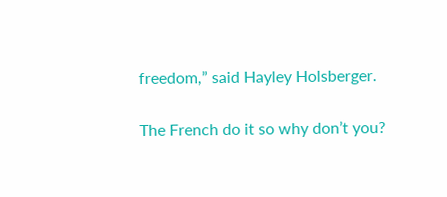freedom,” said Hayley Holsberger.

The French do it so why don’t you?